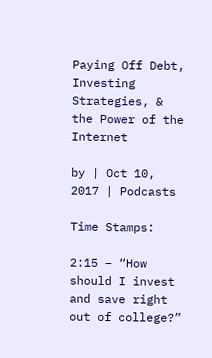Paying Off Debt, Investing Strategies, & the Power of the Internet

by | Oct 10, 2017 | Podcasts

Time Stamps:

2:15 – “How should I invest and save right out of college?”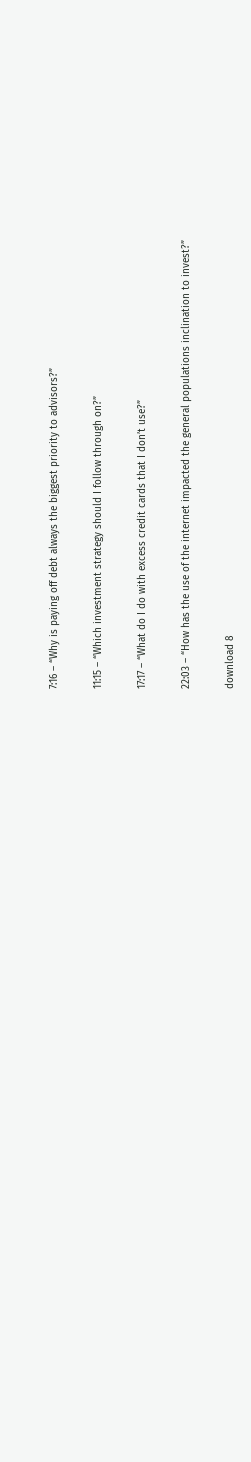7:16 – “Why is paying off debt always the biggest priority to advisors?”

11:15 – “Which investment strategy should I follow through on?”

17:17 – “What do I do with excess credit cards that I don’t use?”

22:03 – “How has the use of the internet impacted the general populations inclination to invest?”

download 8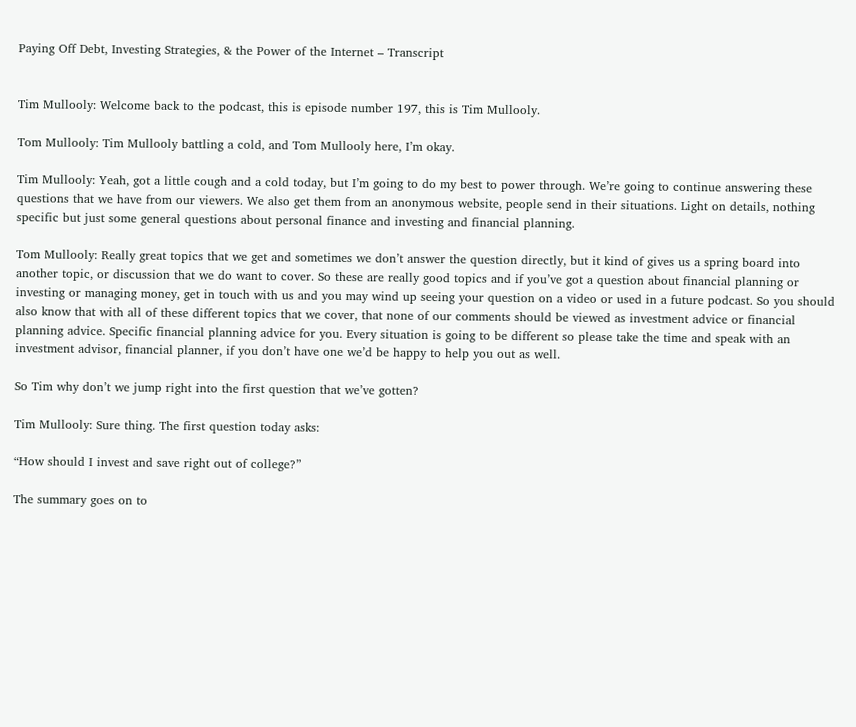Paying Off Debt, Investing Strategies, & the Power of the Internet – Transcript


Tim Mullooly: Welcome back to the podcast, this is episode number 197, this is Tim Mullooly.

Tom Mullooly: Tim Mullooly battling a cold, and Tom Mullooly here, I’m okay.

Tim Mullooly: Yeah, got a little cough and a cold today, but I’m going to do my best to power through. We’re going to continue answering these questions that we have from our viewers. We also get them from an anonymous website, people send in their situations. Light on details, nothing specific but just some general questions about personal finance and investing and financial planning.

Tom Mullooly: Really great topics that we get and sometimes we don’t answer the question directly, but it kind of gives us a spring board into another topic, or discussion that we do want to cover. So these are really good topics and if you’ve got a question about financial planning or investing or managing money, get in touch with us and you may wind up seeing your question on a video or used in a future podcast. So you should also know that with all of these different topics that we cover, that none of our comments should be viewed as investment advice or financial planning advice. Specific financial planning advice for you. Every situation is going to be different so please take the time and speak with an investment advisor, financial planner, if you don’t have one we’d be happy to help you out as well.

So Tim why don’t we jump right into the first question that we’ve gotten?

Tim Mullooly: Sure thing. The first question today asks:

“How should I invest and save right out of college?”

The summary goes on to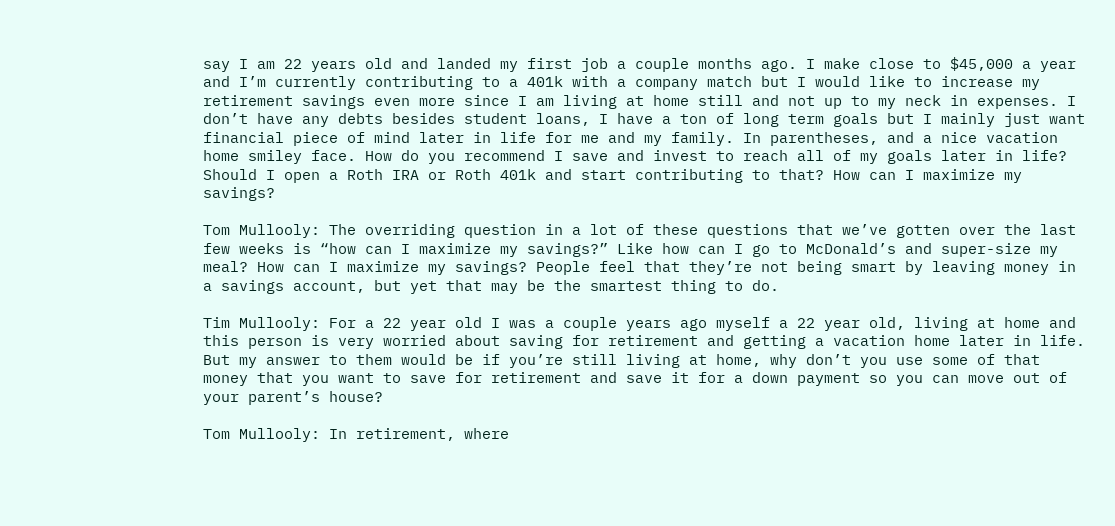say I am 22 years old and landed my first job a couple months ago. I make close to $45,000 a year and I’m currently contributing to a 401k with a company match but I would like to increase my retirement savings even more since I am living at home still and not up to my neck in expenses. I don’t have any debts besides student loans, I have a ton of long term goals but I mainly just want financial piece of mind later in life for me and my family. In parentheses, and a nice vacation home smiley face. How do you recommend I save and invest to reach all of my goals later in life? Should I open a Roth IRA or Roth 401k and start contributing to that? How can I maximize my savings?

Tom Mullooly: The overriding question in a lot of these questions that we’ve gotten over the last few weeks is “how can I maximize my savings?” Like how can I go to McDonald’s and super-size my meal? How can I maximize my savings? People feel that they’re not being smart by leaving money in a savings account, but yet that may be the smartest thing to do.

Tim Mullooly: For a 22 year old I was a couple years ago myself a 22 year old, living at home and this person is very worried about saving for retirement and getting a vacation home later in life. But my answer to them would be if you’re still living at home, why don’t you use some of that money that you want to save for retirement and save it for a down payment so you can move out of your parent’s house?

Tom Mullooly: In retirement, where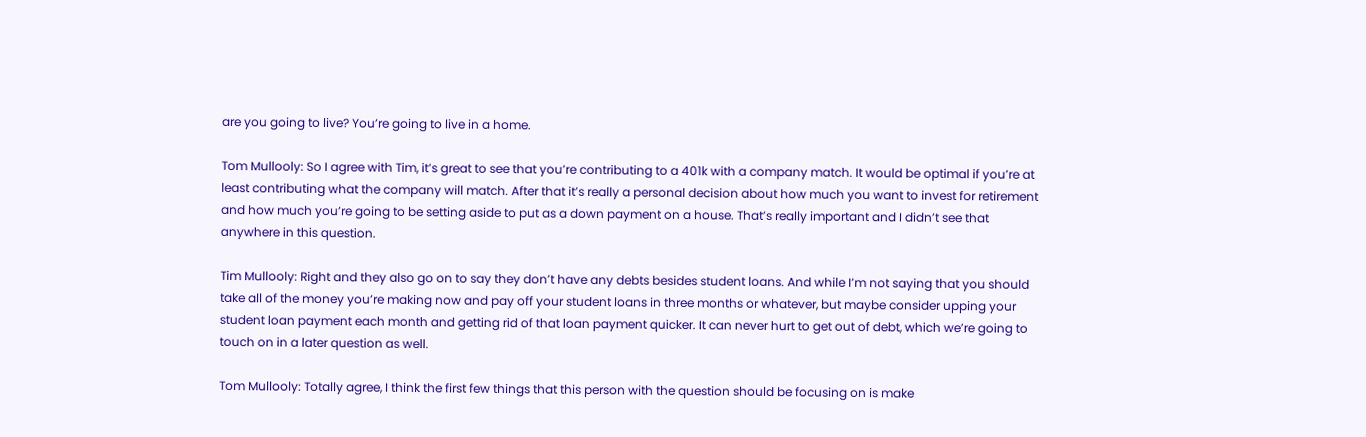are you going to live? You’re going to live in a home.

Tom Mullooly: So I agree with Tim, it’s great to see that you’re contributing to a 401k with a company match. It would be optimal if you’re at least contributing what the company will match. After that it’s really a personal decision about how much you want to invest for retirement and how much you’re going to be setting aside to put as a down payment on a house. That’s really important and I didn’t see that anywhere in this question.

Tim Mullooly: Right and they also go on to say they don’t have any debts besides student loans. And while I’m not saying that you should take all of the money you’re making now and pay off your student loans in three months or whatever, but maybe consider upping your student loan payment each month and getting rid of that loan payment quicker. It can never hurt to get out of debt, which we’re going to touch on in a later question as well.

Tom Mullooly: Totally agree, I think the first few things that this person with the question should be focusing on is make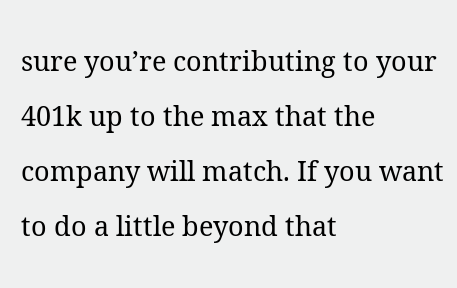sure you’re contributing to your 401k up to the max that the company will match. If you want to do a little beyond that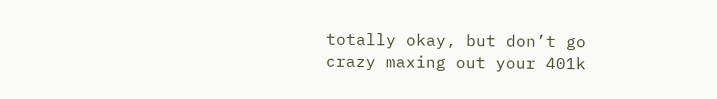totally okay, but don’t go crazy maxing out your 401k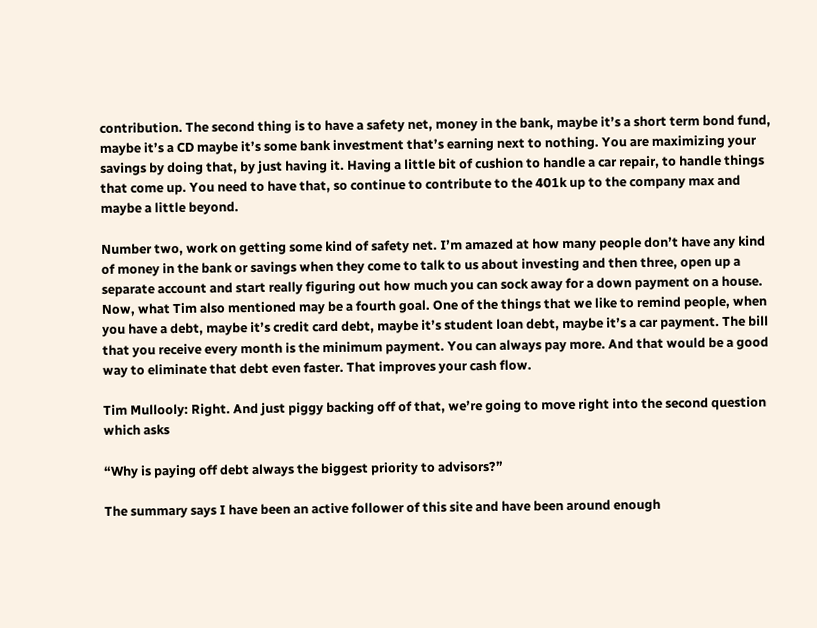contribution. The second thing is to have a safety net, money in the bank, maybe it’s a short term bond fund, maybe it’s a CD maybe it’s some bank investment that’s earning next to nothing. You are maximizing your savings by doing that, by just having it. Having a little bit of cushion to handle a car repair, to handle things that come up. You need to have that, so continue to contribute to the 401k up to the company max and maybe a little beyond.

Number two, work on getting some kind of safety net. I’m amazed at how many people don’t have any kind of money in the bank or savings when they come to talk to us about investing and then three, open up a separate account and start really figuring out how much you can sock away for a down payment on a house. Now, what Tim also mentioned may be a fourth goal. One of the things that we like to remind people, when you have a debt, maybe it’s credit card debt, maybe it’s student loan debt, maybe it’s a car payment. The bill that you receive every month is the minimum payment. You can always pay more. And that would be a good way to eliminate that debt even faster. That improves your cash flow.

Tim Mullooly: Right. And just piggy backing off of that, we’re going to move right into the second question which asks

“Why is paying off debt always the biggest priority to advisors?”

The summary says I have been an active follower of this site and have been around enough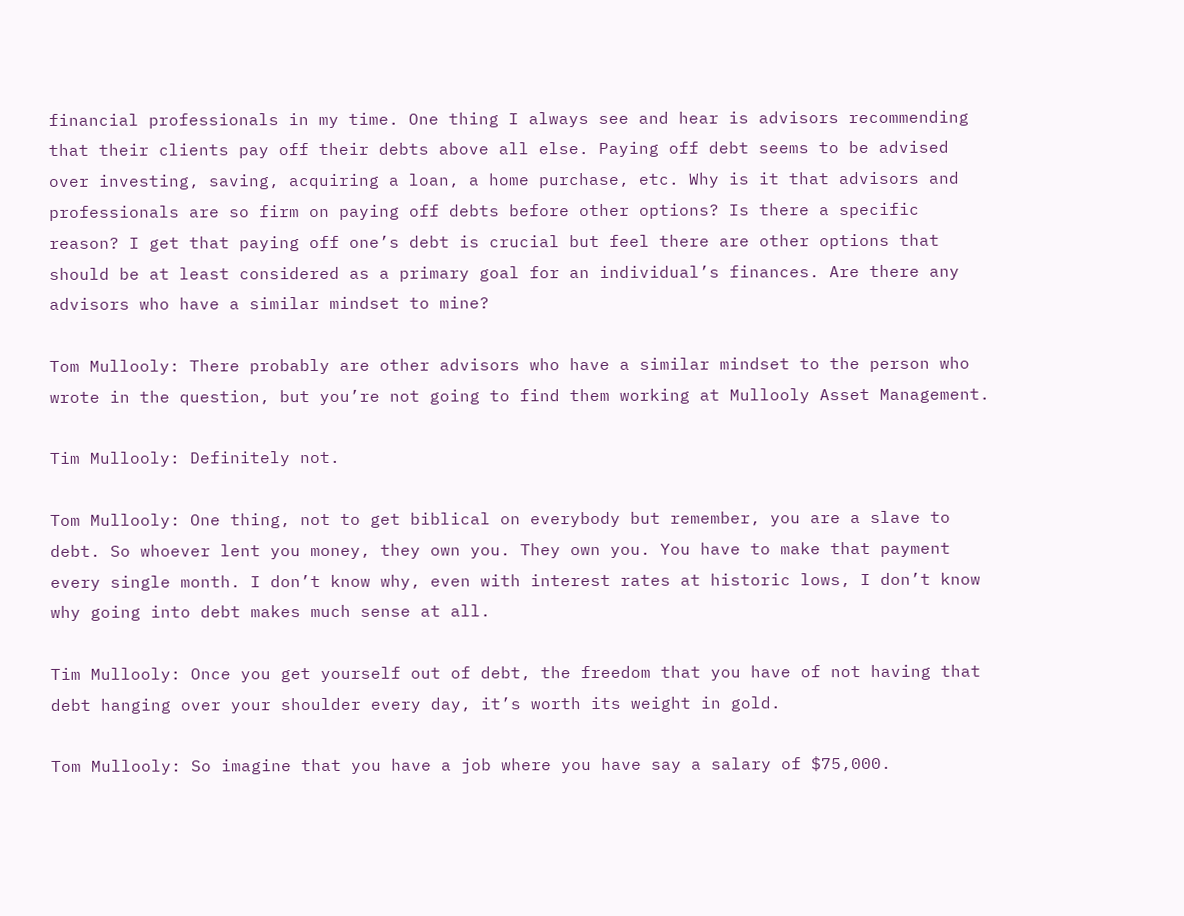financial professionals in my time. One thing I always see and hear is advisors recommending that their clients pay off their debts above all else. Paying off debt seems to be advised over investing, saving, acquiring a loan, a home purchase, etc. Why is it that advisors and professionals are so firm on paying off debts before other options? Is there a specific reason? I get that paying off one’s debt is crucial but feel there are other options that should be at least considered as a primary goal for an individual’s finances. Are there any advisors who have a similar mindset to mine?

Tom Mullooly: There probably are other advisors who have a similar mindset to the person who wrote in the question, but you’re not going to find them working at Mullooly Asset Management.

Tim Mullooly: Definitely not.

Tom Mullooly: One thing, not to get biblical on everybody but remember, you are a slave to debt. So whoever lent you money, they own you. They own you. You have to make that payment every single month. I don’t know why, even with interest rates at historic lows, I don’t know why going into debt makes much sense at all.

Tim Mullooly: Once you get yourself out of debt, the freedom that you have of not having that debt hanging over your shoulder every day, it’s worth its weight in gold.

Tom Mullooly: So imagine that you have a job where you have say a salary of $75,000.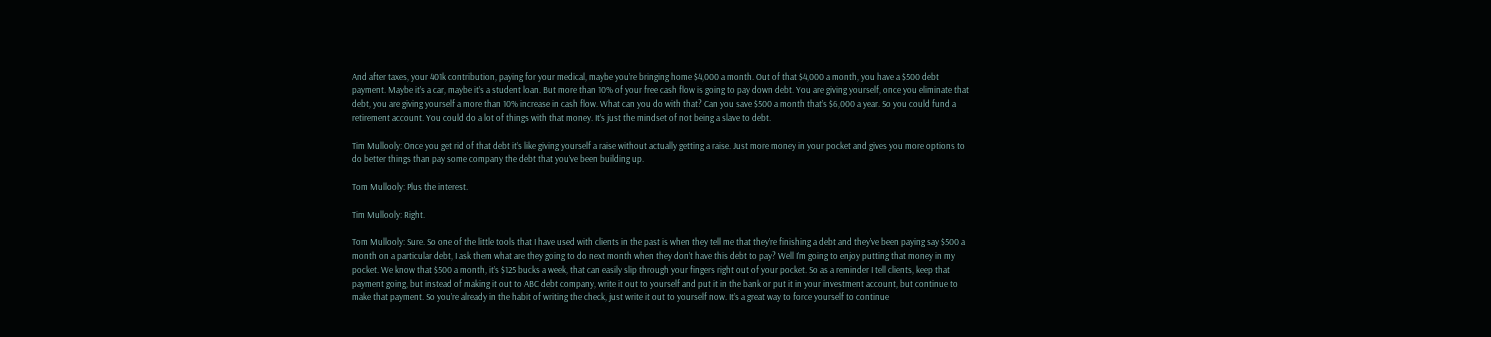And after taxes, your 401k contribution, paying for your medical, maybe you’re bringing home $4,000 a month. Out of that $4,000 a month, you have a $500 debt payment. Maybe it’s a car, maybe it’s a student loan. But more than 10% of your free cash flow is going to pay down debt. You are giving yourself, once you eliminate that debt, you are giving yourself a more than 10% increase in cash flow. What can you do with that? Can you save $500 a month that’s $6,000 a year. So you could fund a retirement account. You could do a lot of things with that money. It’s just the mindset of not being a slave to debt.

Tim Mullooly: Once you get rid of that debt it’s like giving yourself a raise without actually getting a raise. Just more money in your pocket and gives you more options to do better things than pay some company the debt that you’ve been building up.

Tom Mullooly: Plus the interest.

Tim Mullooly: Right.

Tom Mullooly: Sure. So one of the little tools that I have used with clients in the past is when they tell me that they’re finishing a debt and they’ve been paying say $500 a month on a particular debt, I ask them what are they going to do next month when they don’t have this debt to pay? Well I’m going to enjoy putting that money in my pocket. We know that $500 a month, it’s $125 bucks a week, that can easily slip through your fingers right out of your pocket. So as a reminder I tell clients, keep that payment going, but instead of making it out to ABC debt company, write it out to yourself and put it in the bank or put it in your investment account, but continue to make that payment. So you’re already in the habit of writing the check, just write it out to yourself now. It’s a great way to force yourself to continue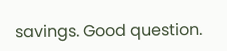savings. Good question.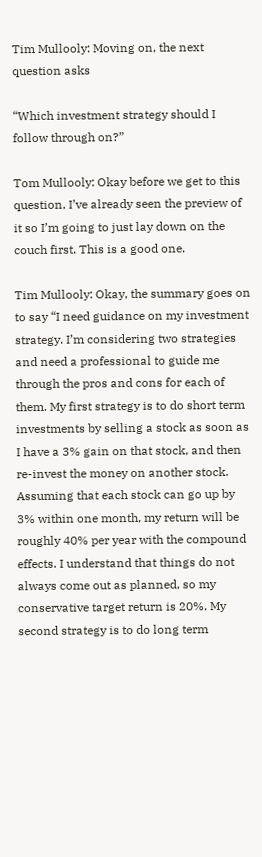Tim Mullooly: Moving on, the next question asks

“Which investment strategy should I follow through on?”

Tom Mullooly: Okay before we get to this question, I’ve already seen the preview of it so I’m going to just lay down on the couch first. This is a good one.

Tim Mullooly: Okay, the summary goes on to say “I need guidance on my investment strategy. I’m considering two strategies and need a professional to guide me through the pros and cons for each of them. My first strategy is to do short term investments by selling a stock as soon as I have a 3% gain on that stock, and then re-invest the money on another stock. Assuming that each stock can go up by 3% within one month, my return will be roughly 40% per year with the compound effects. I understand that things do not always come out as planned, so my conservative target return is 20%. My second strategy is to do long term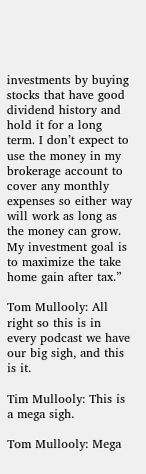investments by buying stocks that have good dividend history and hold it for a long term. I don’t expect to use the money in my brokerage account to cover any monthly expenses so either way will work as long as the money can grow. My investment goal is to maximize the take home gain after tax.”

Tom Mullooly: All right so this is in every podcast we have our big sigh, and this is it.

Tim Mullooly: This is a mega sigh.

Tom Mullooly: Mega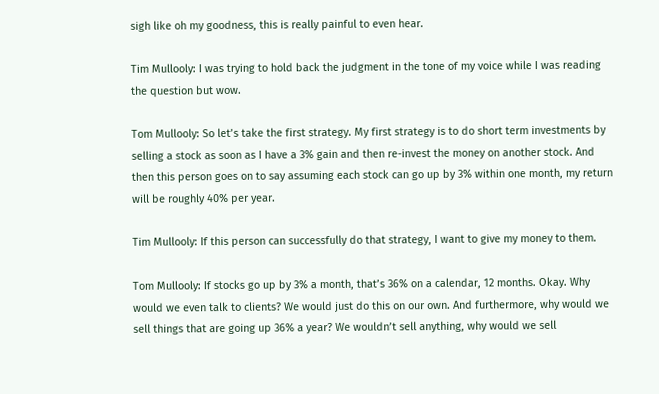sigh like oh my goodness, this is really painful to even hear.

Tim Mullooly: I was trying to hold back the judgment in the tone of my voice while I was reading the question but wow.

Tom Mullooly: So let’s take the first strategy. My first strategy is to do short term investments by selling a stock as soon as I have a 3% gain and then re-invest the money on another stock. And then this person goes on to say assuming each stock can go up by 3% within one month, my return will be roughly 40% per year.

Tim Mullooly: If this person can successfully do that strategy, I want to give my money to them.

Tom Mullooly: If stocks go up by 3% a month, that’s 36% on a calendar, 12 months. Okay. Why would we even talk to clients? We would just do this on our own. And furthermore, why would we sell things that are going up 36% a year? We wouldn’t sell anything, why would we sell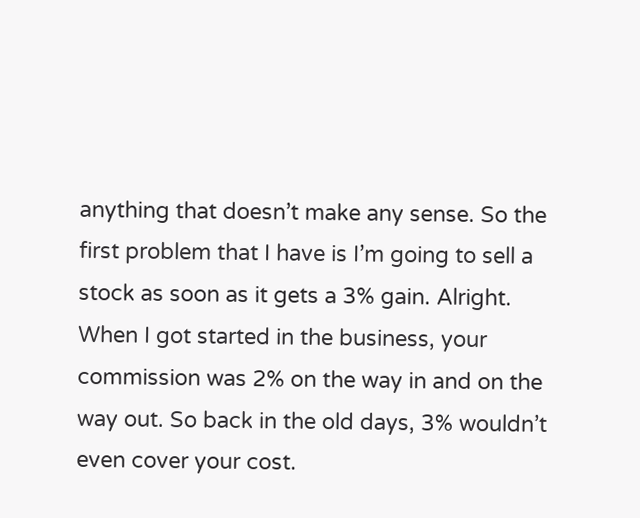anything that doesn’t make any sense. So the first problem that I have is I’m going to sell a stock as soon as it gets a 3% gain. Alright. When I got started in the business, your commission was 2% on the way in and on the way out. So back in the old days, 3% wouldn’t even cover your cost.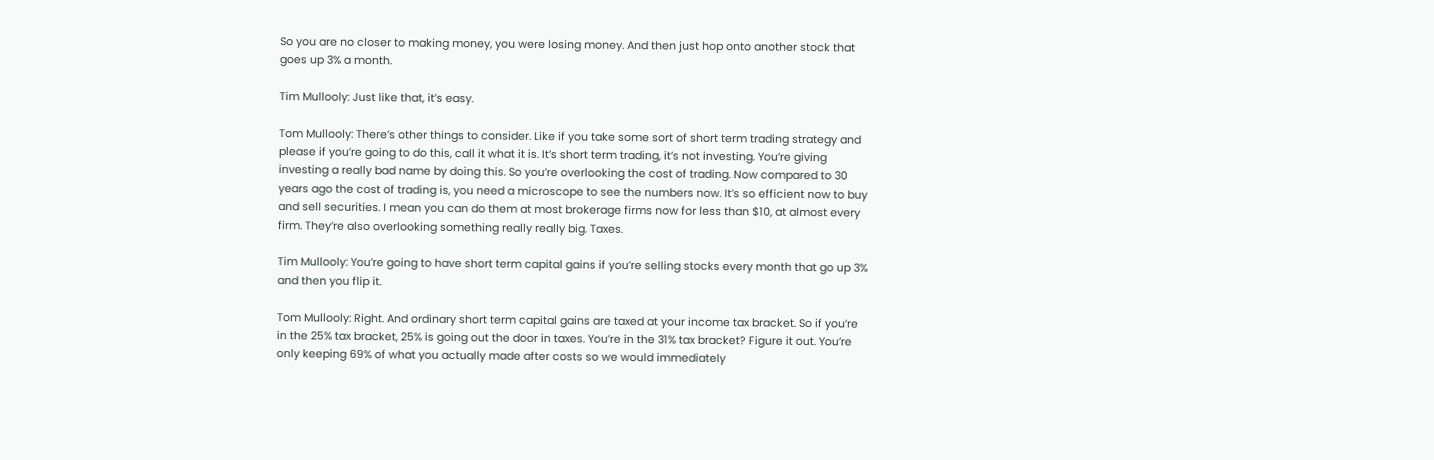So you are no closer to making money, you were losing money. And then just hop onto another stock that goes up 3% a month.

Tim Mullooly: Just like that, it’s easy.

Tom Mullooly: There’s other things to consider. Like if you take some sort of short term trading strategy and please if you’re going to do this, call it what it is. It’s short term trading, it’s not investing. You’re giving investing a really bad name by doing this. So you’re overlooking the cost of trading. Now compared to 30 years ago the cost of trading is, you need a microscope to see the numbers now. It’s so efficient now to buy and sell securities. I mean you can do them at most brokerage firms now for less than $10, at almost every firm. They’re also overlooking something really really big. Taxes.

Tim Mullooly: You’re going to have short term capital gains if you’re selling stocks every month that go up 3% and then you flip it.

Tom Mullooly: Right. And ordinary short term capital gains are taxed at your income tax bracket. So if you’re in the 25% tax bracket, 25% is going out the door in taxes. You’re in the 31% tax bracket? Figure it out. You’re only keeping 69% of what you actually made after costs so we would immediately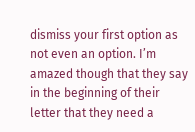dismiss your first option as not even an option. I’m amazed though that they say in the beginning of their letter that they need a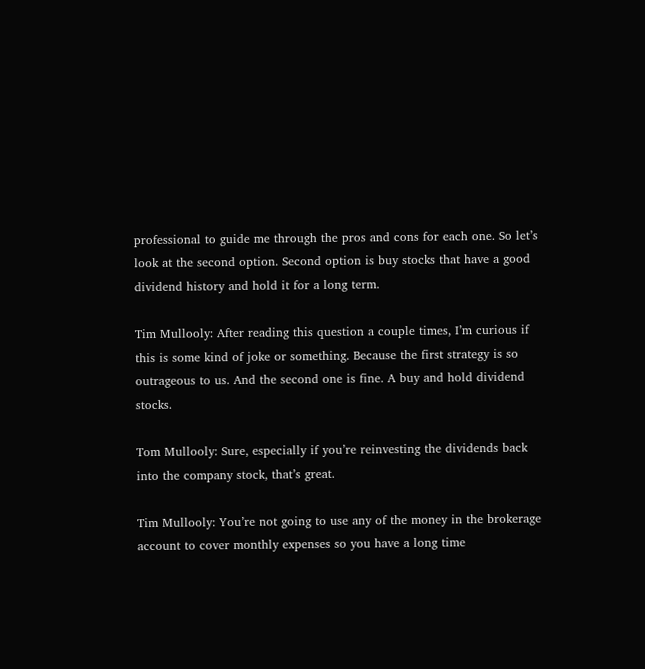professional to guide me through the pros and cons for each one. So let’s look at the second option. Second option is buy stocks that have a good dividend history and hold it for a long term.

Tim Mullooly: After reading this question a couple times, I’m curious if this is some kind of joke or something. Because the first strategy is so outrageous to us. And the second one is fine. A buy and hold dividend stocks.

Tom Mullooly: Sure, especially if you’re reinvesting the dividends back into the company stock, that’s great.

Tim Mullooly: You’re not going to use any of the money in the brokerage account to cover monthly expenses so you have a long time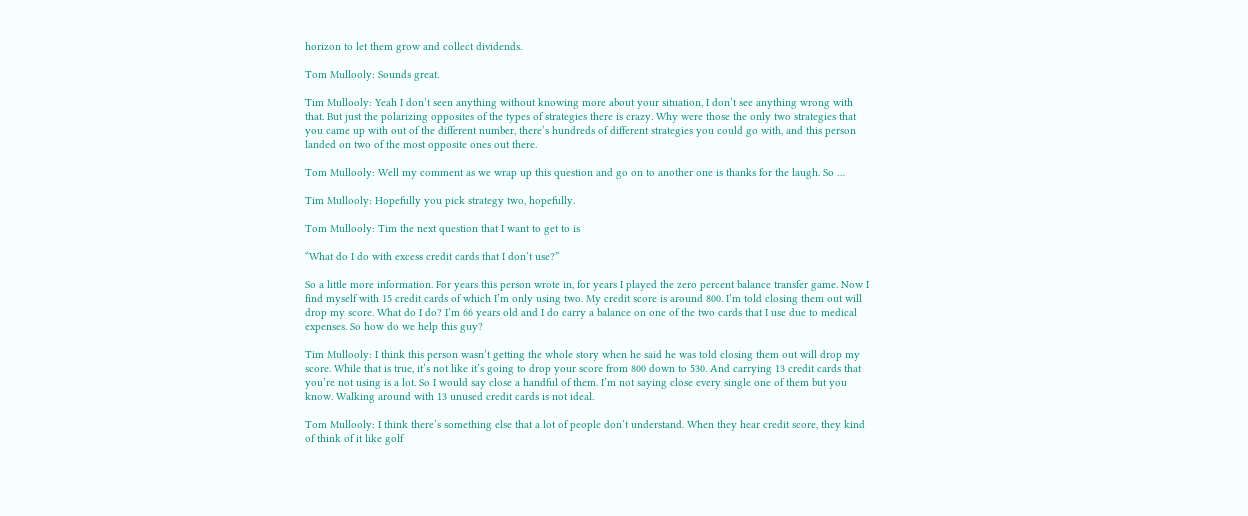horizon to let them grow and collect dividends.

Tom Mullooly: Sounds great.

Tim Mullooly: Yeah I don’t seen anything without knowing more about your situation, I don’t see anything wrong with that. But just the polarizing opposites of the types of strategies there is crazy. Why were those the only two strategies that you came up with out of the different number, there’s hundreds of different strategies you could go with, and this person landed on two of the most opposite ones out there.

Tom Mullooly: Well my comment as we wrap up this question and go on to another one is thanks for the laugh. So …

Tim Mullooly: Hopefully you pick strategy two, hopefully.

Tom Mullooly: Tim the next question that I want to get to is

“What do I do with excess credit cards that I don’t use?”

So a little more information. For years this person wrote in, for years I played the zero percent balance transfer game. Now I find myself with 15 credit cards of which I’m only using two. My credit score is around 800. I’m told closing them out will drop my score. What do I do? I’m 66 years old and I do carry a balance on one of the two cards that I use due to medical expenses. So how do we help this guy?

Tim Mullooly: I think this person wasn’t getting the whole story when he said he was told closing them out will drop my score. While that is true, it’s not like it’s going to drop your score from 800 down to 530. And carrying 13 credit cards that you’re not using is a lot. So I would say close a handful of them. I’m not saying close every single one of them but you know. Walking around with 13 unused credit cards is not ideal.

Tom Mullooly: I think there’s something else that a lot of people don’t understand. When they hear credit score, they kind of think of it like golf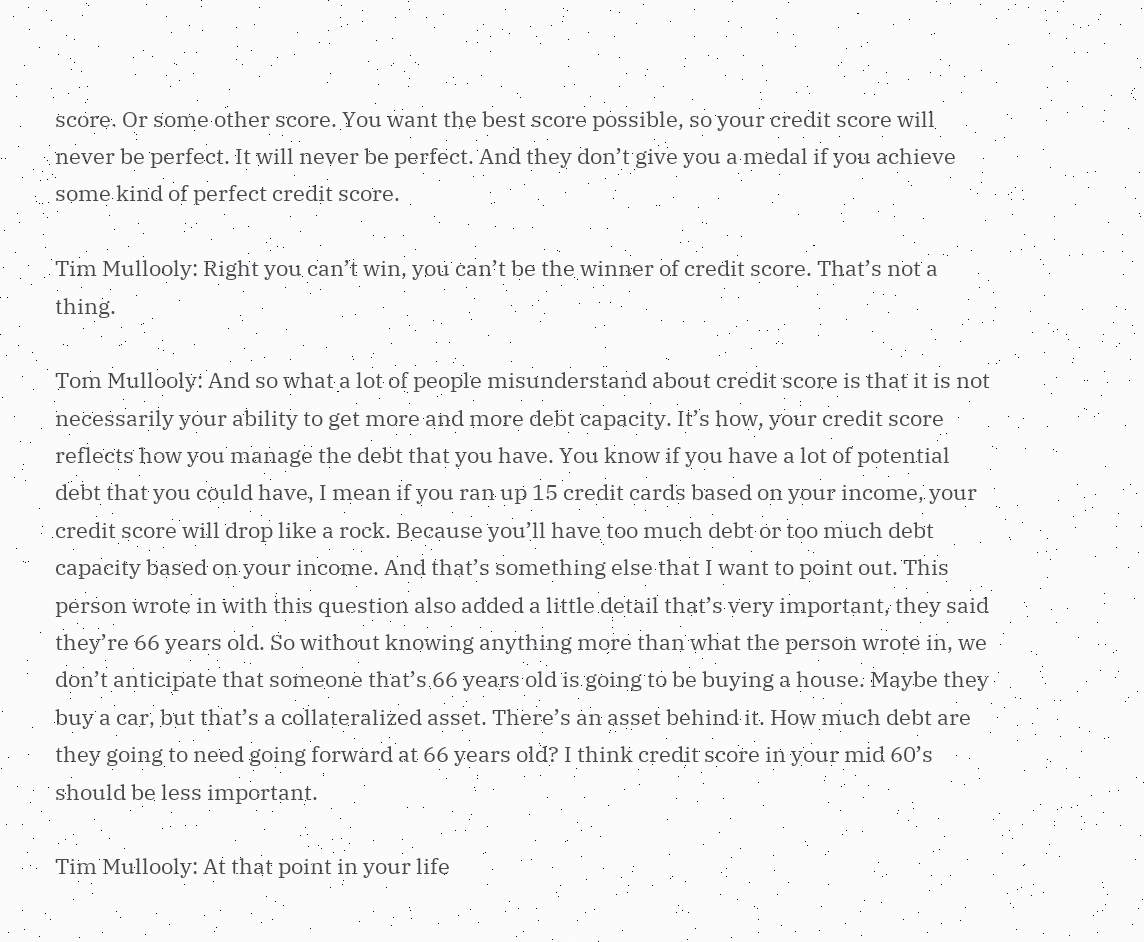score. Or some other score. You want the best score possible, so your credit score will never be perfect. It will never be perfect. And they don’t give you a medal if you achieve some kind of perfect credit score.

Tim Mullooly: Right you can’t win, you can’t be the winner of credit score. That’s not a thing.

Tom Mullooly: And so what a lot of people misunderstand about credit score is that it is not necessarily your ability to get more and more debt capacity. It’s how, your credit score reflects how you manage the debt that you have. You know if you have a lot of potential debt that you could have, I mean if you ran up 15 credit cards based on your income, your credit score will drop like a rock. Because you’ll have too much debt or too much debt capacity based on your income. And that’s something else that I want to point out. This person wrote in with this question also added a little detail that’s very important, they said they’re 66 years old. So without knowing anything more than what the person wrote in, we don’t anticipate that someone that’s 66 years old is going to be buying a house. Maybe they buy a car, but that’s a collateralized asset. There’s an asset behind it. How much debt are they going to need going forward at 66 years old? I think credit score in your mid 60’s should be less important.

Tim Mullooly: At that point in your life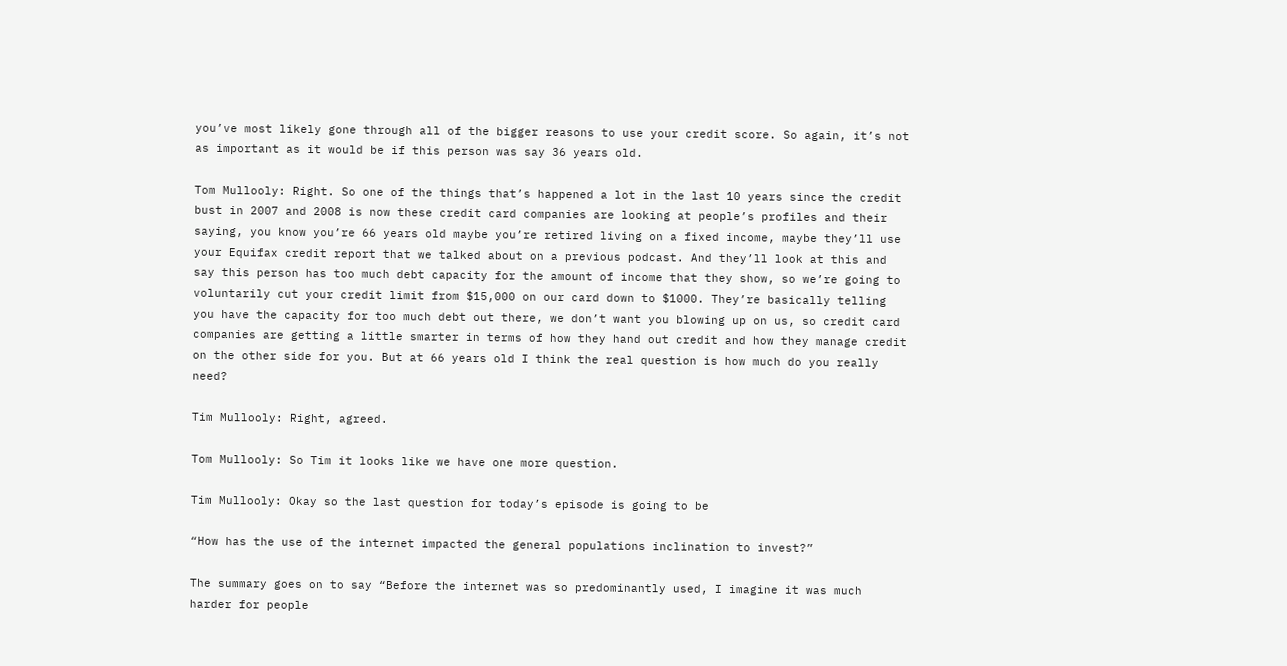you’ve most likely gone through all of the bigger reasons to use your credit score. So again, it’s not as important as it would be if this person was say 36 years old.

Tom Mullooly: Right. So one of the things that’s happened a lot in the last 10 years since the credit bust in 2007 and 2008 is now these credit card companies are looking at people’s profiles and their saying, you know you’re 66 years old maybe you’re retired living on a fixed income, maybe they’ll use your Equifax credit report that we talked about on a previous podcast. And they’ll look at this and say this person has too much debt capacity for the amount of income that they show, so we’re going to voluntarily cut your credit limit from $15,000 on our card down to $1000. They’re basically telling you have the capacity for too much debt out there, we don’t want you blowing up on us, so credit card companies are getting a little smarter in terms of how they hand out credit and how they manage credit on the other side for you. But at 66 years old I think the real question is how much do you really need?

Tim Mullooly: Right, agreed.

Tom Mullooly: So Tim it looks like we have one more question.

Tim Mullooly: Okay so the last question for today’s episode is going to be

“How has the use of the internet impacted the general populations inclination to invest?”

The summary goes on to say “Before the internet was so predominantly used, I imagine it was much harder for people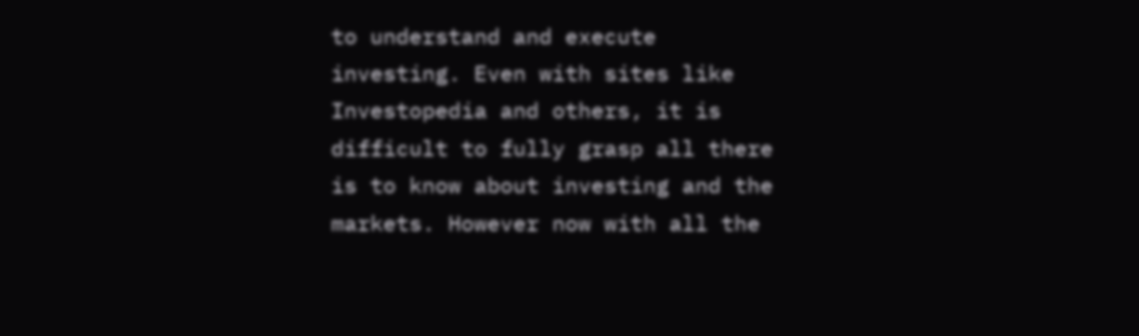to understand and execute investing. Even with sites like Investopedia and others, it is difficult to fully grasp all there is to know about investing and the markets. However now with all the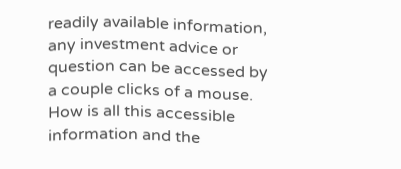readily available information, any investment advice or question can be accessed by a couple clicks of a mouse. How is all this accessible information and the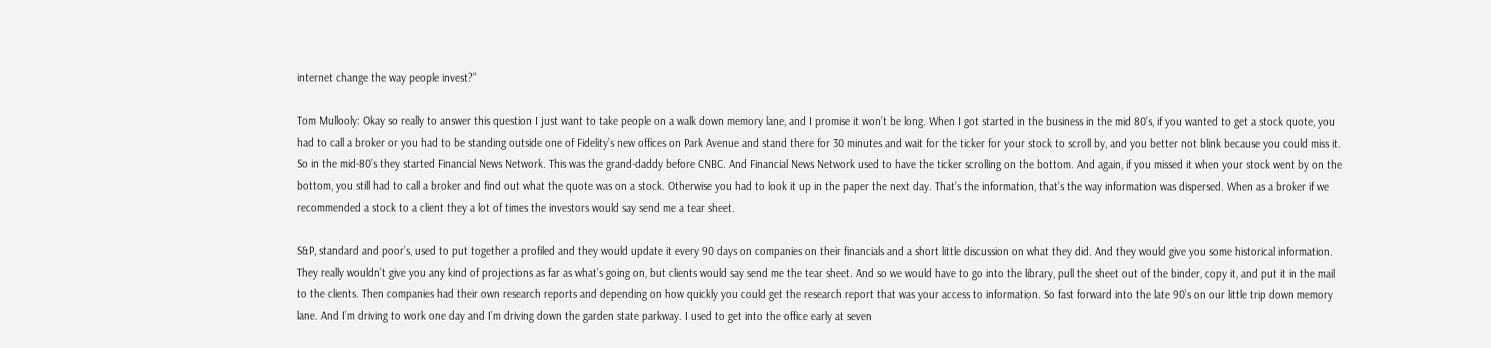internet change the way people invest?”

Tom Mullooly: Okay so really to answer this question I just want to take people on a walk down memory lane, and I promise it won’t be long. When I got started in the business in the mid 80’s, if you wanted to get a stock quote, you had to call a broker or you had to be standing outside one of Fidelity’s new offices on Park Avenue and stand there for 30 minutes and wait for the ticker for your stock to scroll by, and you better not blink because you could miss it. So in the mid-80’s they started Financial News Network. This was the grand-daddy before CNBC. And Financial News Network used to have the ticker scrolling on the bottom. And again, if you missed it when your stock went by on the bottom, you still had to call a broker and find out what the quote was on a stock. Otherwise you had to look it up in the paper the next day. That’s the information, that’s the way information was dispersed. When as a broker if we recommended a stock to a client they a lot of times the investors would say send me a tear sheet.

S&P, standard and poor’s, used to put together a profiled and they would update it every 90 days on companies on their financials and a short little discussion on what they did. And they would give you some historical information. They really wouldn’t give you any kind of projections as far as what’s going on, but clients would say send me the tear sheet. And so we would have to go into the library, pull the sheet out of the binder, copy it, and put it in the mail to the clients. Then companies had their own research reports and depending on how quickly you could get the research report that was your access to information. So fast forward into the late 90’s on our little trip down memory lane. And I’m driving to work one day and I’m driving down the garden state parkway. I used to get into the office early at seven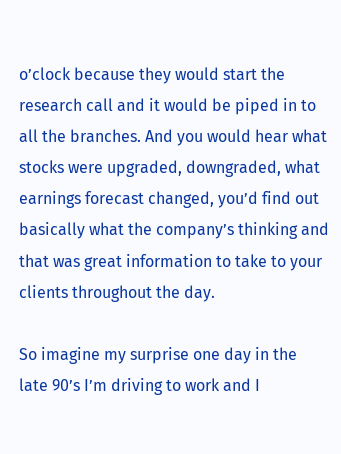o’clock because they would start the research call and it would be piped in to all the branches. And you would hear what stocks were upgraded, downgraded, what earnings forecast changed, you’d find out basically what the company’s thinking and that was great information to take to your clients throughout the day.

So imagine my surprise one day in the late 90’s I’m driving to work and I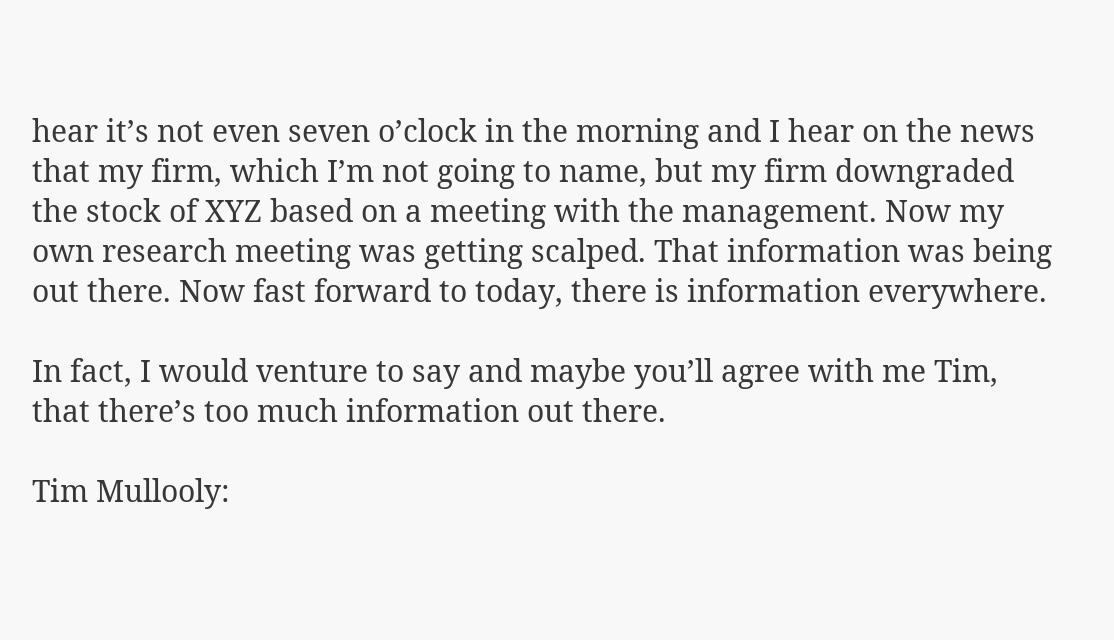hear it’s not even seven o’clock in the morning and I hear on the news that my firm, which I’m not going to name, but my firm downgraded the stock of XYZ based on a meeting with the management. Now my own research meeting was getting scalped. That information was being out there. Now fast forward to today, there is information everywhere.

In fact, I would venture to say and maybe you’ll agree with me Tim, that there’s too much information out there.

Tim Mullooly: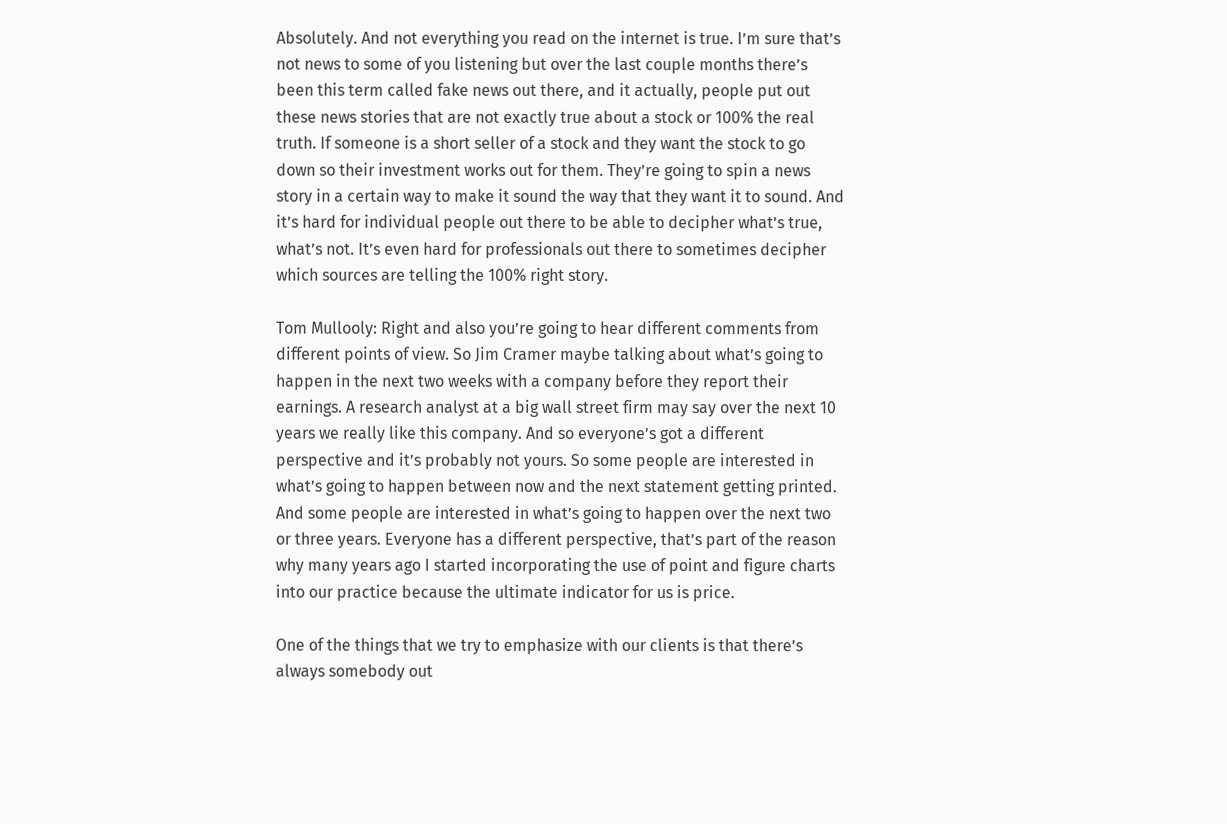Absolutely. And not everything you read on the internet is true. I’m sure that’s not news to some of you listening but over the last couple months there’s been this term called fake news out there, and it actually, people put out these news stories that are not exactly true about a stock or 100% the real truth. If someone is a short seller of a stock and they want the stock to go down so their investment works out for them. They’re going to spin a news story in a certain way to make it sound the way that they want it to sound. And it’s hard for individual people out there to be able to decipher what’s true, what’s not. It’s even hard for professionals out there to sometimes decipher which sources are telling the 100% right story.

Tom Mullooly: Right and also you’re going to hear different comments from different points of view. So Jim Cramer maybe talking about what’s going to happen in the next two weeks with a company before they report their earnings. A research analyst at a big wall street firm may say over the next 10 years we really like this company. And so everyone’s got a different perspective and it’s probably not yours. So some people are interested in what’s going to happen between now and the next statement getting printed. And some people are interested in what’s going to happen over the next two or three years. Everyone has a different perspective, that’s part of the reason why many years ago I started incorporating the use of point and figure charts into our practice because the ultimate indicator for us is price.

One of the things that we try to emphasize with our clients is that there’s always somebody out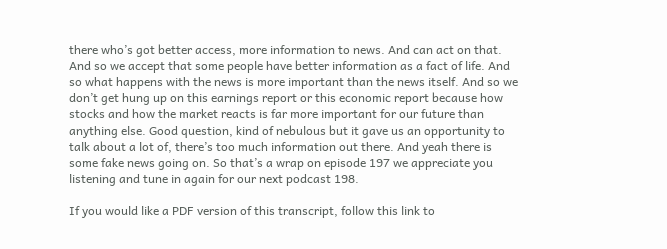there who’s got better access, more information to news. And can act on that. And so we accept that some people have better information as a fact of life. And so what happens with the news is more important than the news itself. And so we don’t get hung up on this earnings report or this economic report because how stocks and how the market reacts is far more important for our future than anything else. Good question, kind of nebulous but it gave us an opportunity to talk about a lot of, there’s too much information out there. And yeah there is some fake news going on. So that’s a wrap on episode 197 we appreciate you listening and tune in again for our next podcast 198.

If you would like a PDF version of this transcript, follow this link to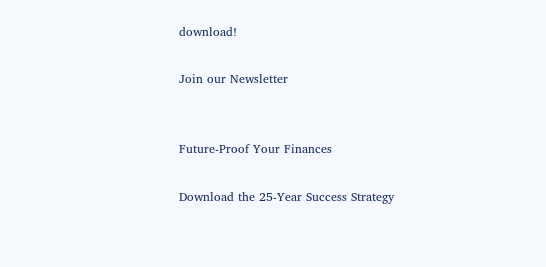download!

Join our Newsletter


Future-Proof Your Finances

Download the 25-Year Success Strategy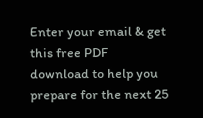Enter your email & get this free PDF download to help you prepare for the next 25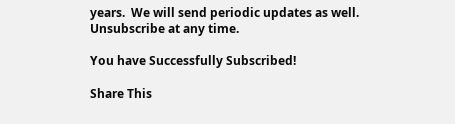years.  We will send periodic updates as well. Unsubscribe at any time.

You have Successfully Subscribed!

Share This